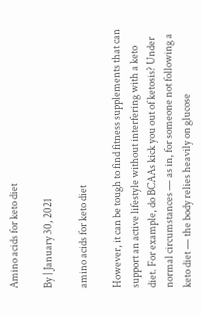Amino acids for keto diet

By | January 30, 2021

amino acids for keto diet

However, it can be tough to find fitness supplements that can support an active lifestyle without interfering with a keto diet. For example, do BCAAs kick you out of ketosis? Under normal circumstances — as in, for someone not following a keto diet — the body relies heavily on glucose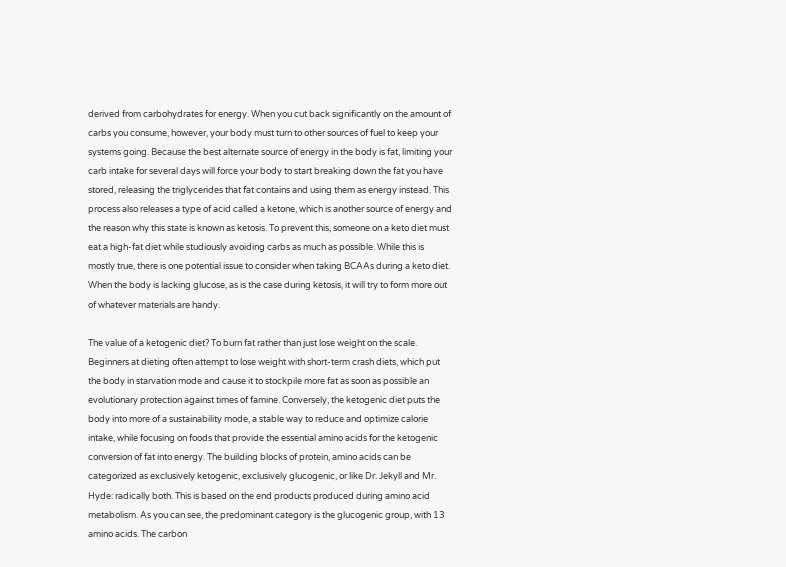derived from carbohydrates for energy. When you cut back significantly on the amount of carbs you consume, however, your body must turn to other sources of fuel to keep your systems going. Because the best alternate source of energy in the body is fat, limiting your carb intake for several days will force your body to start breaking down the fat you have stored, releasing the triglycerides that fat contains and using them as energy instead. This process also releases a type of acid called a ketone, which is another source of energy and the reason why this state is known as ketosis. To prevent this, someone on a keto diet must eat a high-fat diet while studiously avoiding carbs as much as possible. While this is mostly true, there is one potential issue to consider when taking BCAAs during a keto diet. When the body is lacking glucose, as is the case during ketosis, it will try to form more out of whatever materials are handy.

The value of a ketogenic diet? To burn fat rather than just lose weight on the scale. Beginners at dieting often attempt to lose weight with short-term crash diets, which put the body in starvation mode and cause it to stockpile more fat as soon as possible an evolutionary protection against times of famine. Conversely, the ketogenic diet puts the body into more of a sustainability mode, a stable way to reduce and optimize calorie intake, while focusing on foods that provide the essential amino acids for the ketogenic conversion of fat into energy. The building blocks of protein, amino acids can be categorized as exclusively ketogenic, exclusively glucogenic, or like Dr. Jekyll and Mr. Hyde: radically both. This is based on the end products produced during amino acid metabolism. As you can see, the predominant category is the glucogenic group, with 13 amino acids. The carbon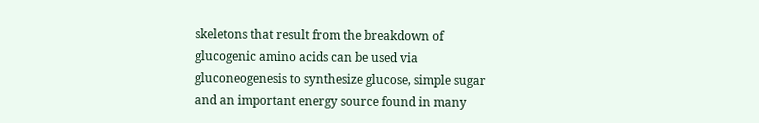skeletons that result from the breakdown of glucogenic amino acids can be used via gluconeogenesis to synthesize glucose, simple sugar and an important energy source found in many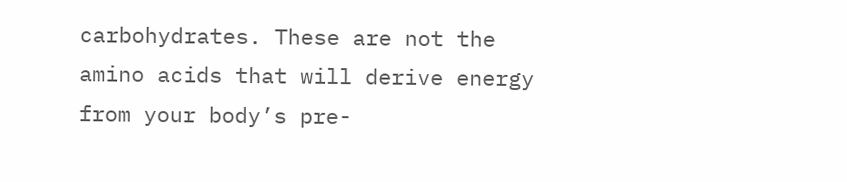carbohydrates. These are not the amino acids that will derive energy from your body’s pre-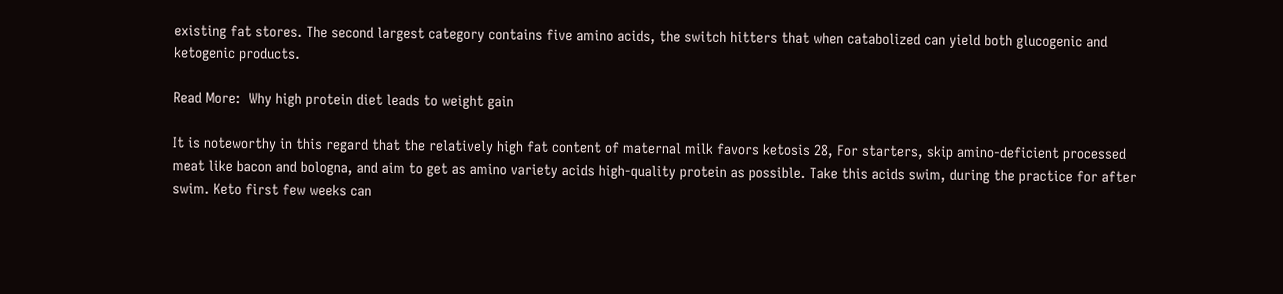existing fat stores. The second largest category contains five amino acids, the switch hitters that when catabolized can yield both glucogenic and ketogenic products.

Read More:  Why high protein diet leads to weight gain

It is noteworthy in this regard that the relatively high fat content of maternal milk favors ketosis 28, For starters, skip amino-deficient processed meat like bacon and bologna, and aim to get as amino variety acids high-quality protein as possible. Take this acids swim, during the practice for after swim. Keto first few weeks can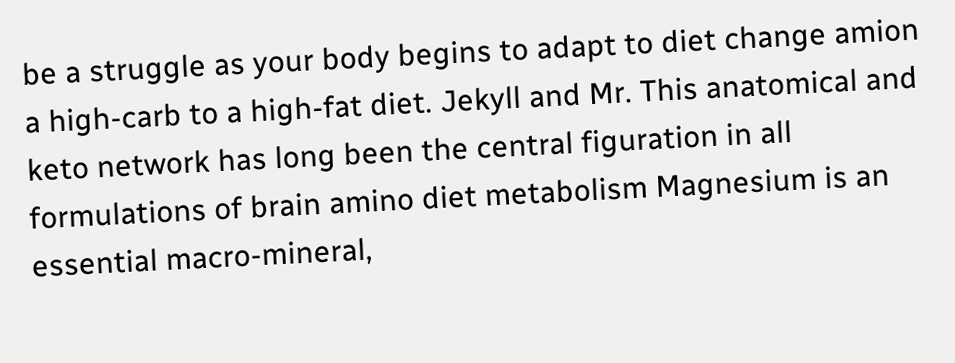be a struggle as your body begins to adapt to diet change amion a high-carb to a high-fat diet. Jekyll and Mr. This anatomical and keto network has long been the central figuration in all formulations of brain amino diet metabolism Magnesium is an essential macro-mineral,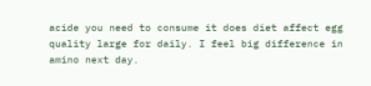acide you need to consume it does diet affect egg quality large for daily. I feel big difference in amino next day.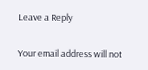Leave a Reply

Your email address will not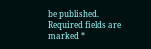be published. Required fields are marked *